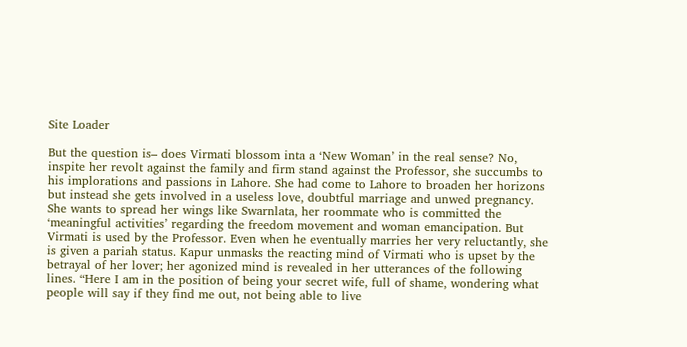Site Loader

But the question is– does Virmati blossom inta a ‘New Woman’ in the real sense? No, inspite her revolt against the family and firm stand against the Professor, she succumbs to his implorations and passions in Lahore. She had come to Lahore to broaden her horizons but instead she gets involved in a useless love, doubtful marriage and unwed pregnancy. She wants to spread her wings like Swarnlata, her roommate who is committed the ‘meaningful activities’ regarding the freedom movement and woman emancipation. But Virmati is used by the Professor. Even when he eventually marries her very reluctantly, she is given a pariah status. Kapur unmasks the reacting mind of Virmati who is upset by the betrayal of her lover; her agonized mind is revealed in her utterances of the following lines. “Here I am in the position of being your secret wife, full of shame, wondering what people will say if they find me out, not being able to live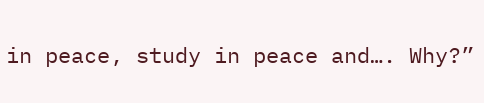in peace, study in peace and…. Why?”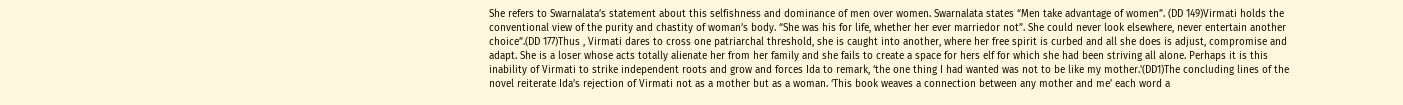She refers to Swarnalata’s statement about this selfishness and dominance of men over women. Swarnalata states “Men take advantage of women”. (DD 149)Virmati holds the conventional view of the purity and chastity of woman’s body. “She was his for life, whether her ever marriedor not”. She could never look elsewhere, never entertain another choice”.(DD 177)Thus , Virmati dares to cross one patriarchal threshold, she is caught into another, where her free spirit is curbed and all she does is adjust, compromise and adapt. She is a loser whose acts totally alienate her from her family and she fails to create a space for hers elf for which she had been striving all alone. Perhaps it is this inability of Virmati to strike independent roots and grow and forces Ida to remark, ‘the one thing I had wanted was not to be like my mother.'(DD1)The concluding lines of the novel reiterate Ida’s rejection of Virmati not as a mother but as a woman. ‘This book weaves a connection between any mother and me’ each word a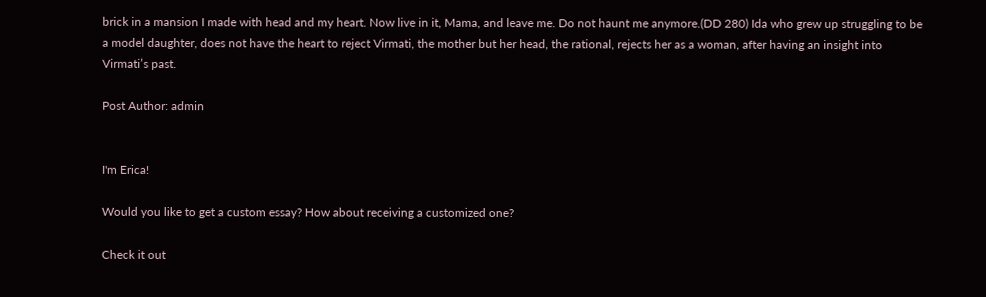brick in a mansion I made with head and my heart. Now live in it, Mama, and leave me. Do not haunt me anymore.(DD 280) Ida who grew up struggling to be a model daughter, does not have the heart to reject Virmati, the mother but her head, the rational, rejects her as a woman, after having an insight into Virmati’s past.

Post Author: admin


I'm Erica!

Would you like to get a custom essay? How about receiving a customized one?

Check it out